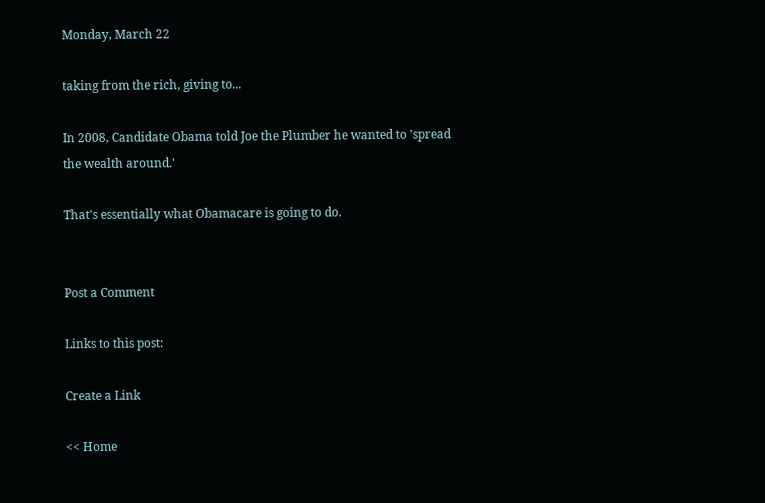Monday, March 22

taking from the rich, giving to...

In 2008, Candidate Obama told Joe the Plumber he wanted to 'spread the wealth around.'

That's essentially what Obamacare is going to do.


Post a Comment

Links to this post:

Create a Link

<< Home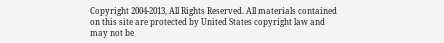Copyright 2004-2013, All Rights Reserved. All materials contained on this site are protected by United States copyright law and may not be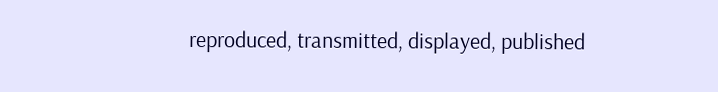reproduced, transmitted, displayed, published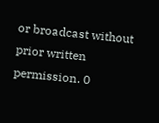or broadcast without prior written permission. 0